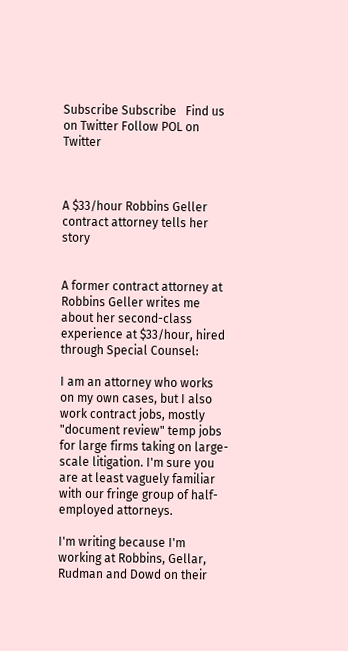Subscribe Subscribe   Find us on Twitter Follow POL on Twitter



A $33/hour Robbins Geller contract attorney tells her story


A former contract attorney at Robbins Geller writes me about her second-class experience at $33/hour, hired through Special Counsel:

I am an attorney who works on my own cases, but I also work contract jobs, mostly "document review" temp jobs for large firms taking on large-scale litigation. I'm sure you are at least vaguely familiar with our fringe group of half-employed attorneys.

I'm writing because I'm working at Robbins, Gellar, Rudman and Dowd on their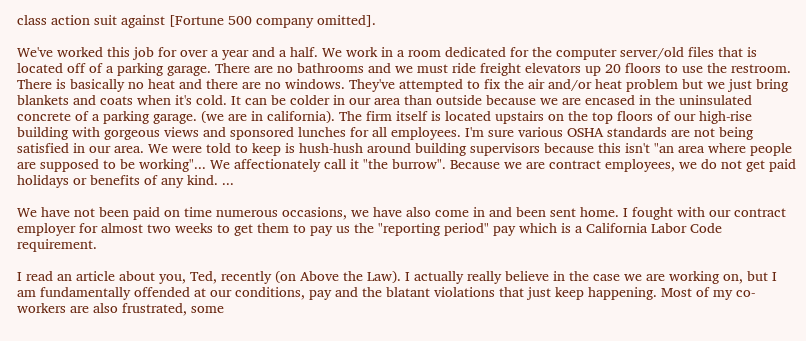class action suit against [Fortune 500 company omitted].

We've worked this job for over a year and a half. We work in a room dedicated for the computer server/old files that is located off of a parking garage. There are no bathrooms and we must ride freight elevators up 20 floors to use the restroom. There is basically no heat and there are no windows. They've attempted to fix the air and/or heat problem but we just bring blankets and coats when it's cold. It can be colder in our area than outside because we are encased in the uninsulated concrete of a parking garage. (we are in california). The firm itself is located upstairs on the top floors of our high-rise building with gorgeous views and sponsored lunches for all employees. I'm sure various OSHA standards are not being satisfied in our area. We were told to keep is hush-hush around building supervisors because this isn't "an area where people are supposed to be working"... We affectionately call it "the burrow". Because we are contract employees, we do not get paid holidays or benefits of any kind. ...

We have not been paid on time numerous occasions, we have also come in and been sent home. I fought with our contract employer for almost two weeks to get them to pay us the "reporting period" pay which is a California Labor Code requirement.

I read an article about you, Ted, recently (on Above the Law). I actually really believe in the case we are working on, but I am fundamentally offended at our conditions, pay and the blatant violations that just keep happening. Most of my co-workers are also frustrated, some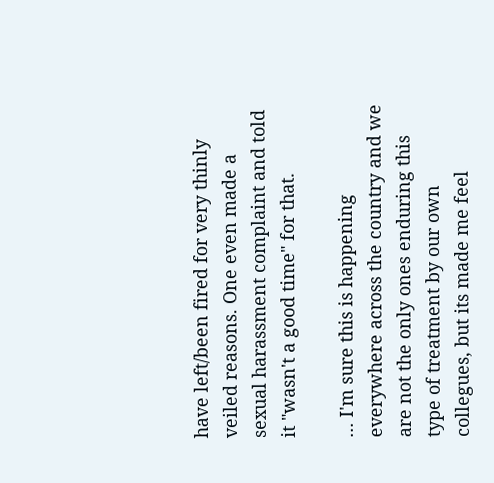have left/been fired for very thinly veiled reasons. One even made a sexual harassment complaint and told it "wasn't a good time" for that.

... I'm sure this is happening everywhere across the country and we are not the only ones enduring this type of treatment by our own collegues, but its made me feel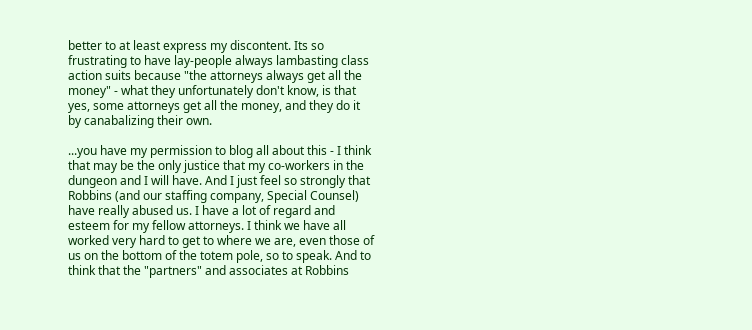better to at least express my discontent. Its so frustrating to have lay-people always lambasting class action suits because "the attorneys always get all the money" - what they unfortunately don't know, is that yes, some attorneys get all the money, and they do it by canabalizing their own.

...you have my permission to blog all about this - I think that may be the only justice that my co-workers in the dungeon and I will have. And I just feel so strongly that Robbins (and our staffing company, Special Counsel) have really abused us. I have a lot of regard and esteem for my fellow attorneys. I think we have all worked very hard to get to where we are, even those of us on the bottom of the totem pole, so to speak. And to think that the "partners" and associates at Robbins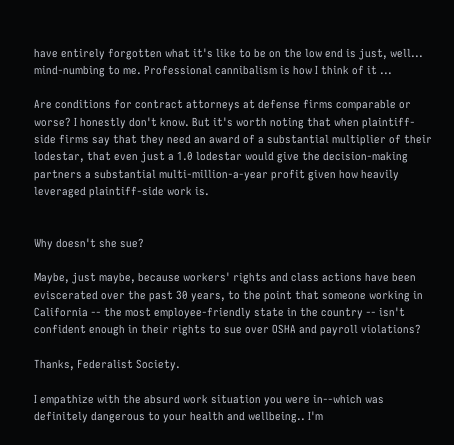have entirely forgotten what it's like to be on the low end is just, well... mind-numbing to me. Professional cannibalism is how I think of it ...

Are conditions for contract attorneys at defense firms comparable or worse? I honestly don't know. But it's worth noting that when plaintiff-side firms say that they need an award of a substantial multiplier of their lodestar, that even just a 1.0 lodestar would give the decision-making partners a substantial multi-million-a-year profit given how heavily leveraged plaintiff-side work is.


Why doesn't she sue?

Maybe, just maybe, because workers' rights and class actions have been eviscerated over the past 30 years, to the point that someone working in California -- the most employee-friendly state in the country -- isn't confident enough in their rights to sue over OSHA and payroll violations?

Thanks, Federalist Society.

I empathize with the absurd work situation you were in--which was definitely dangerous to your health and wellbeing.. I'm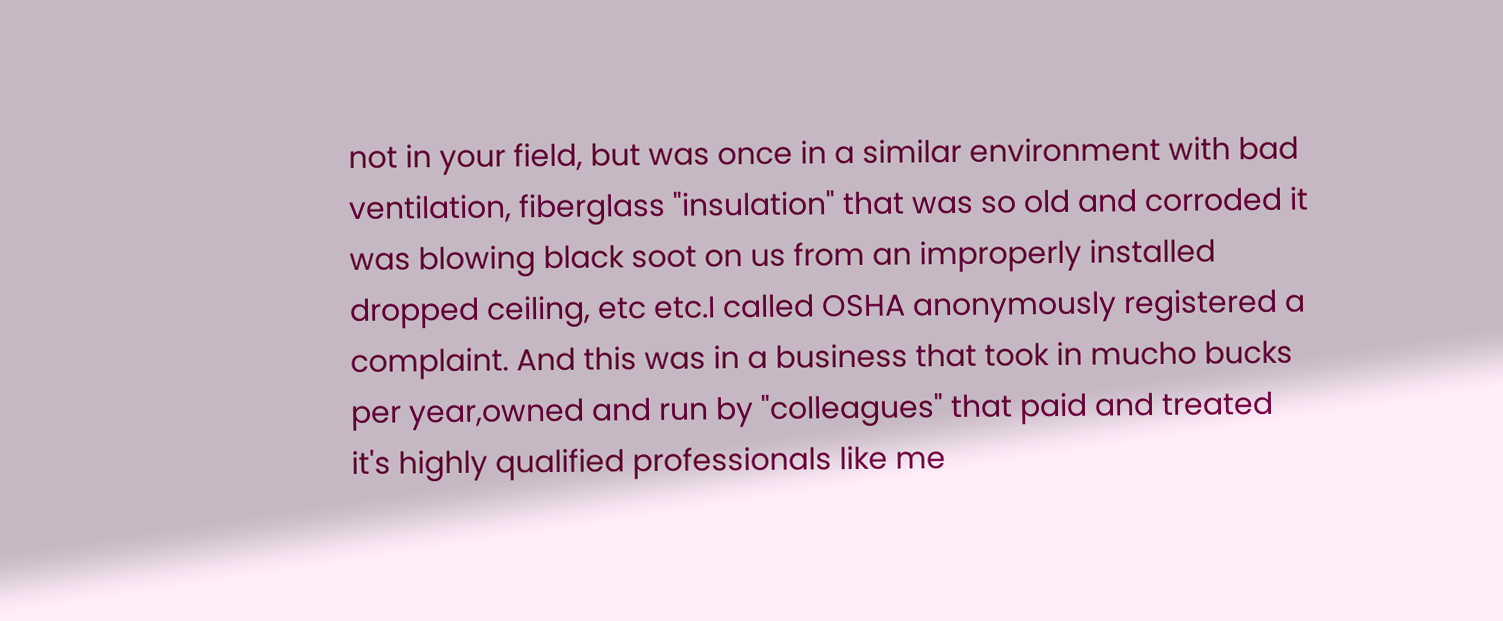not in your field, but was once in a similar environment with bad ventilation, fiberglass "insulation" that was so old and corroded it was blowing black soot on us from an improperly installed dropped ceiling, etc etc.I called OSHA anonymously registered a complaint. And this was in a business that took in mucho bucks per year,owned and run by "colleagues" that paid and treated it's highly qualified professionals like me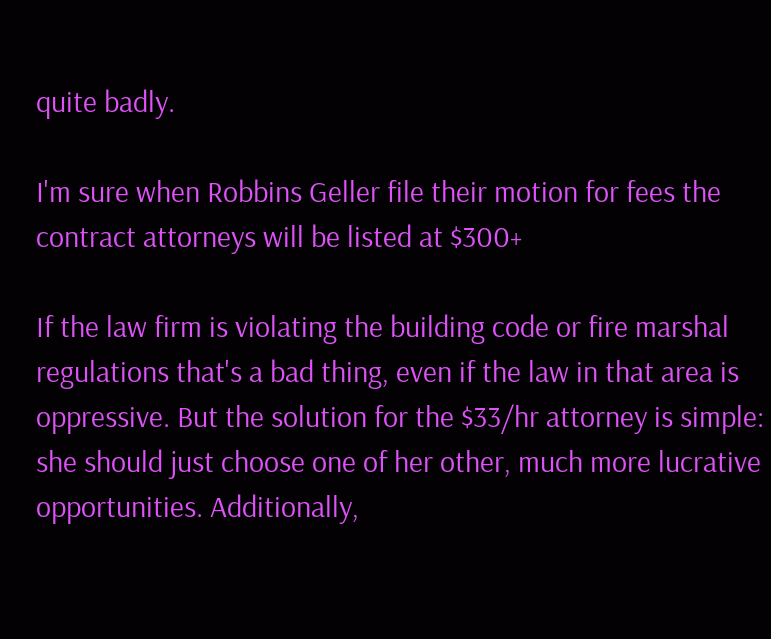quite badly.

I'm sure when Robbins Geller file their motion for fees the contract attorneys will be listed at $300+

If the law firm is violating the building code or fire marshal regulations that's a bad thing, even if the law in that area is oppressive. But the solution for the $33/hr attorney is simple: she should just choose one of her other, much more lucrative opportunities. Additionally,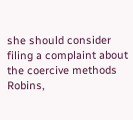she should consider filing a complaint about the coercive methods Robins,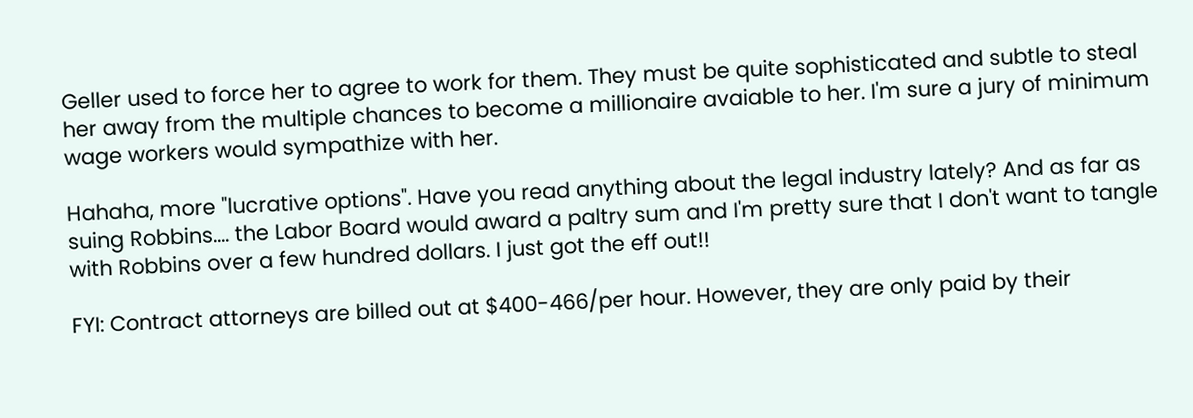Geller used to force her to agree to work for them. They must be quite sophisticated and subtle to steal her away from the multiple chances to become a millionaire avaiable to her. I'm sure a jury of minimum wage workers would sympathize with her.

Hahaha, more "lucrative options". Have you read anything about the legal industry lately? And as far as suing Robbins.... the Labor Board would award a paltry sum and I'm pretty sure that I don't want to tangle with Robbins over a few hundred dollars. I just got the eff out!!

FYI: Contract attorneys are billed out at $400-466/per hour. However, they are only paid by their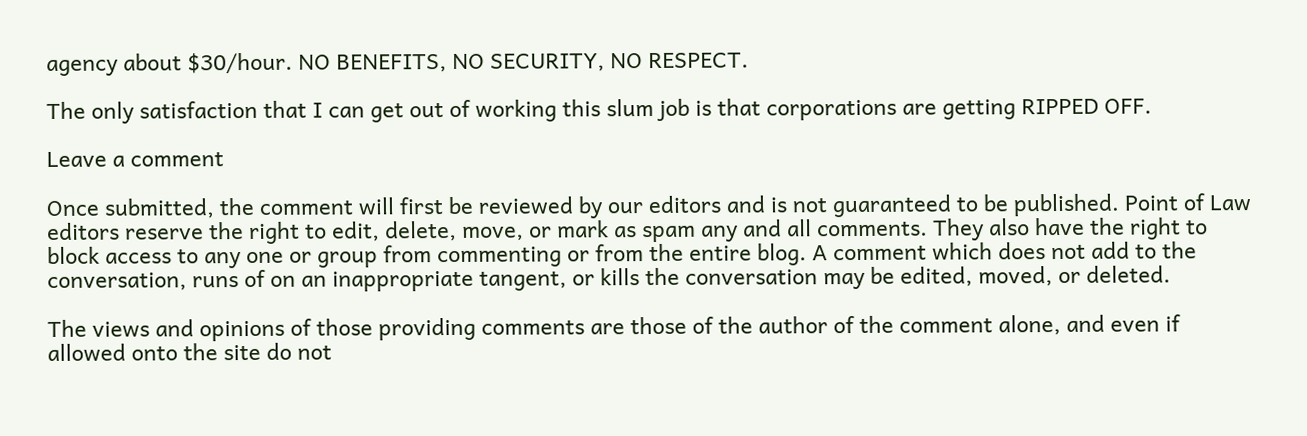agency about $30/hour. NO BENEFITS, NO SECURITY, NO RESPECT.

The only satisfaction that I can get out of working this slum job is that corporations are getting RIPPED OFF.

Leave a comment

Once submitted, the comment will first be reviewed by our editors and is not guaranteed to be published. Point of Law editors reserve the right to edit, delete, move, or mark as spam any and all comments. They also have the right to block access to any one or group from commenting or from the entire blog. A comment which does not add to the conversation, runs of on an inappropriate tangent, or kills the conversation may be edited, moved, or deleted.

The views and opinions of those providing comments are those of the author of the comment alone, and even if allowed onto the site do not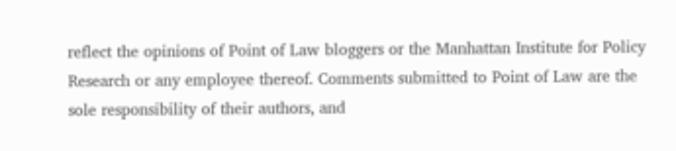reflect the opinions of Point of Law bloggers or the Manhattan Institute for Policy Research or any employee thereof. Comments submitted to Point of Law are the sole responsibility of their authors, and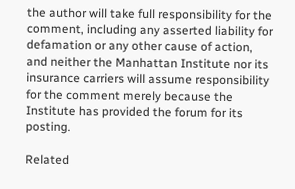the author will take full responsibility for the comment, including any asserted liability for defamation or any other cause of action, and neither the Manhattan Institute nor its insurance carriers will assume responsibility for the comment merely because the Institute has provided the forum for its posting.

Related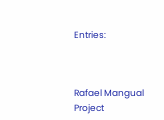Entries:



Rafael Mangual
Project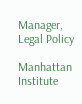Manager,
Legal Policy

Manhattan Institute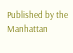Published by the Manhattan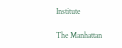Institute

The Manhattan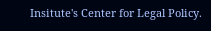Insitute's Center for Legal Policy.